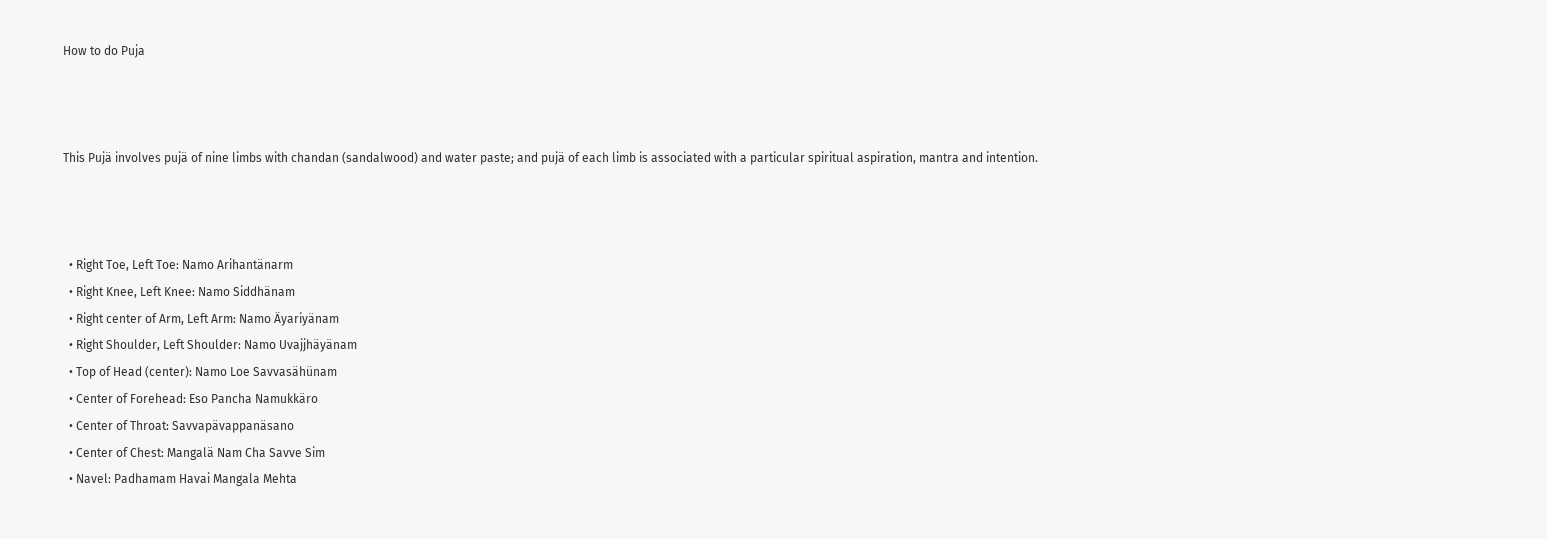How to do Puja



This Pujä involves pujä of nine limbs with chandan (sandalwood) and water paste; and pujä of each limb is associated with a particular spiritual aspiration, mantra and intention.



  • Right Toe, Left Toe: Namo Arihantänarm
  • Right Knee, Left Knee: Namo Siddhänam
  • Right center of Arm, Left Arm: Namo Äyariyänam
  • Right Shoulder, Left Shoulder: Namo Uvajjhäyänam
  • Top of Head (center): Namo Loe Savvasähünam
  • Center of Forehead: Eso Pancha Namukkäro
  • Center of Throat: Savvapävappanäsano
  • Center of Chest: Mangalä Nam Cha Savve Sim
  • Navel: Padhamam Havai Mangala Mehta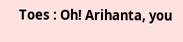Toes : Oh! Arihanta, you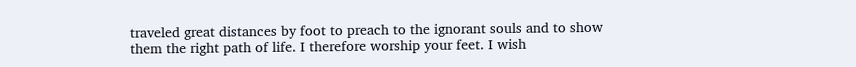traveled great distances by foot to preach to the ignorant souls and to show them the right path of life. I therefore worship your feet. I wish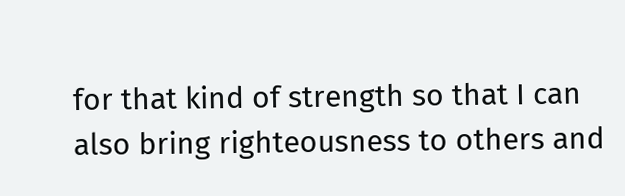for that kind of strength so that I can also bring righteousness to others and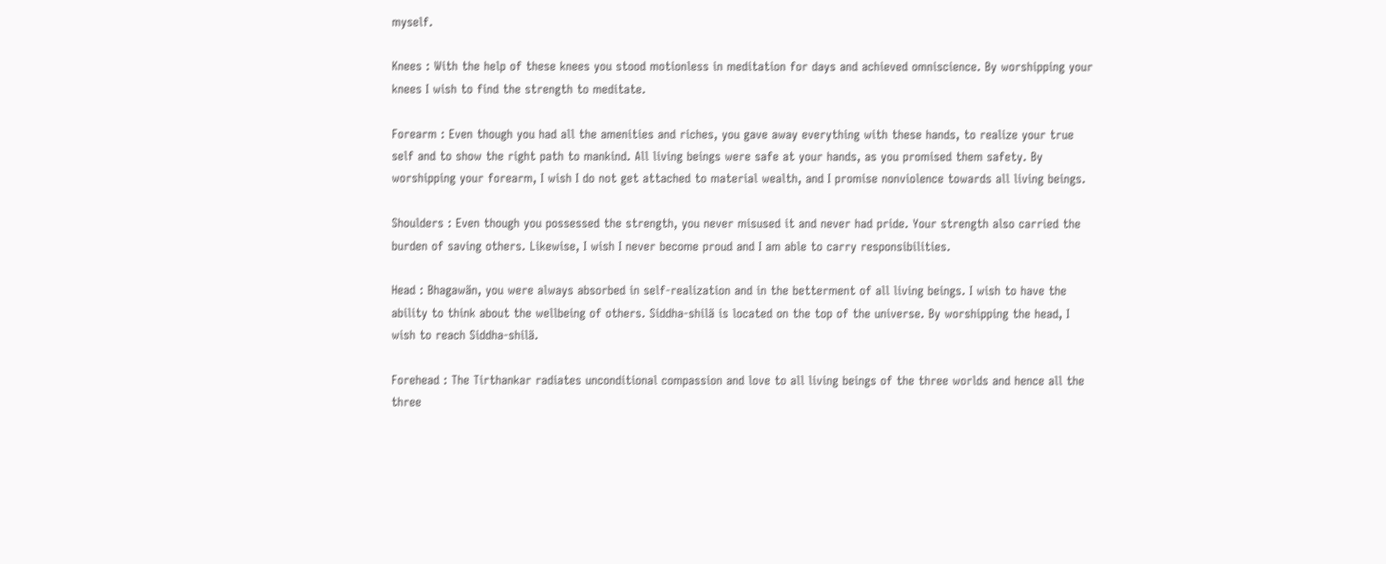myself.

Knees : With the help of these knees you stood motionless in meditation for days and achieved omniscience. By worshipping your knees I wish to find the strength to meditate.

Forearm : Even though you had all the amenities and riches, you gave away everything with these hands, to realize your true self and to show the right path to mankind. All living beings were safe at your hands, as you promised them safety. By worshipping your forearm, I wish I do not get attached to material wealth, and I promise nonviolence towards all living beings.

Shoulders : Even though you possessed the strength, you never misused it and never had pride. Your strength also carried the burden of saving others. Likewise, I wish I never become proud and I am able to carry responsibilities.

Head : Bhagawän, you were always absorbed in self-realization and in the betterment of all living beings. I wish to have the ability to think about the wellbeing of others. Siddha-shilä is located on the top of the universe. By worshipping the head, I wish to reach Siddha-shilä.

Forehead : The Tirthankar radiates unconditional compassion and love to all living beings of the three worlds and hence all the three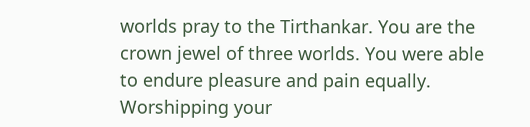worlds pray to the Tirthankar. You are the crown jewel of three worlds. You were able to endure pleasure and pain equally. Worshipping your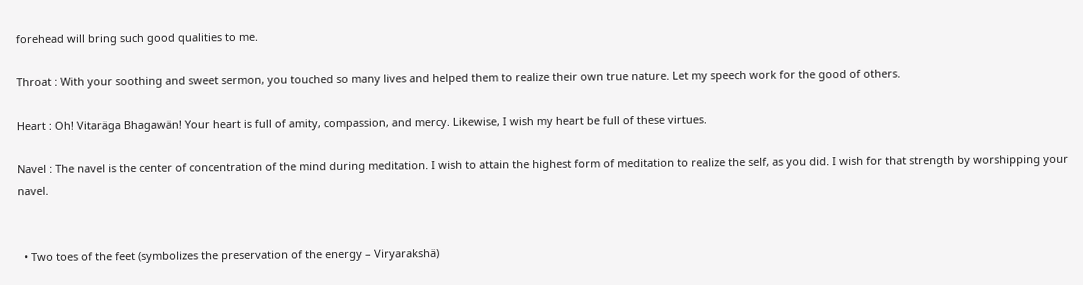forehead will bring such good qualities to me.

Throat : With your soothing and sweet sermon, you touched so many lives and helped them to realize their own true nature. Let my speech work for the good of others.

Heart : Oh! Vitaräga Bhagawän! Your heart is full of amity, compassion, and mercy. Likewise, I wish my heart be full of these virtues.

Navel : The navel is the center of concentration of the mind during meditation. I wish to attain the highest form of meditation to realize the self, as you did. I wish for that strength by worshipping your navel.


  • Two toes of the feet (symbolizes the preservation of the energy – Viryarakshä)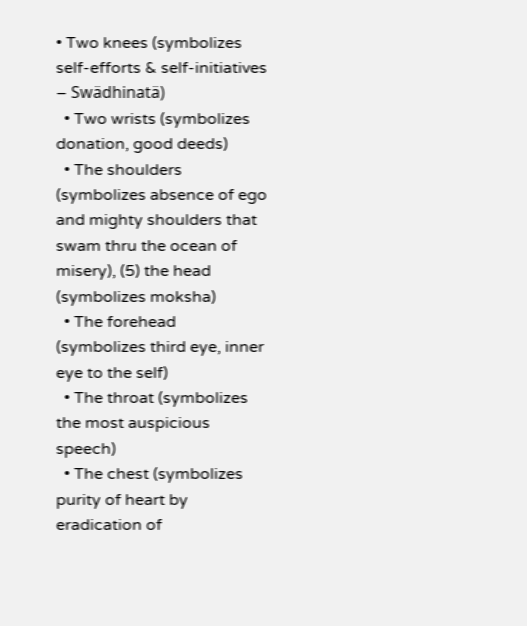• Two knees (symbolizes self-efforts & self-initiatives – Swädhinatä)
  • Two wrists (symbolizes donation, good deeds)
  • The shoulders (symbolizes absence of ego and mighty shoulders that swam thru the ocean of misery), (5) the head (symbolizes moksha)
  • The forehead (symbolizes third eye, inner eye to the self)
  • The throat (symbolizes the most auspicious speech)
  • The chest (symbolizes purity of heart by eradication of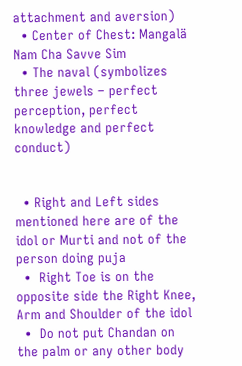attachment and aversion)
  • Center of Chest: Mangalä Nam Cha Savve Sim
  • The naval (symbolizes three jewels – perfect perception, perfect knowledge and perfect conduct)


  • Right and Left sides mentioned here are of the idol or Murti and not of the person doing puja
  •  Right Toe is on the opposite side the Right Knee, Arm and Shoulder of the idol
  •  Do not put Chandan on the palm or any other body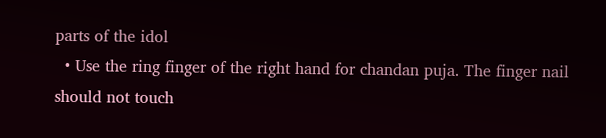parts of the idol
  • Use the ring finger of the right hand for chandan puja. The finger nail should not touch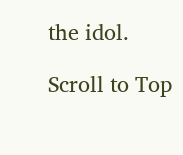the idol.

Scroll to Top